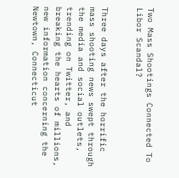Two Mass Shootings Connected To Libor Scandal?


Three days after the horrific mass shooting news swept through the media and social outlets, trending on Twitter, and breaking the hearts of millions, new information concerning the Newtown, Connecticut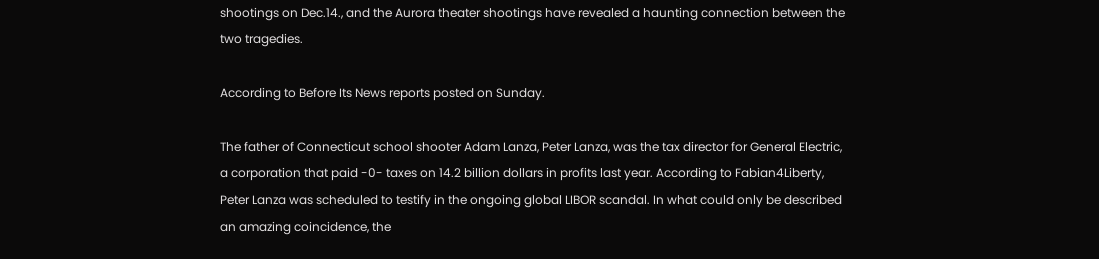shootings on Dec.14., and the Aurora theater shootings have revealed a haunting connection between the two tragedies.

According to Before Its News reports posted on Sunday.

The father of Connecticut school shooter Adam Lanza, Peter Lanza, was the tax director for General Electric, a corporation that paid -0- taxes on 14.2 billion dollars in profits last year. According to Fabian4Liberty, Peter Lanza was scheduled to testify in the ongoing global LIBOR scandal. In what could only be described an amazing coincidence, the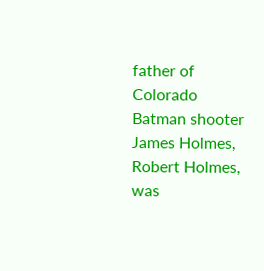father of Colorado Batman shooter James Holmes, Robert Holmes, was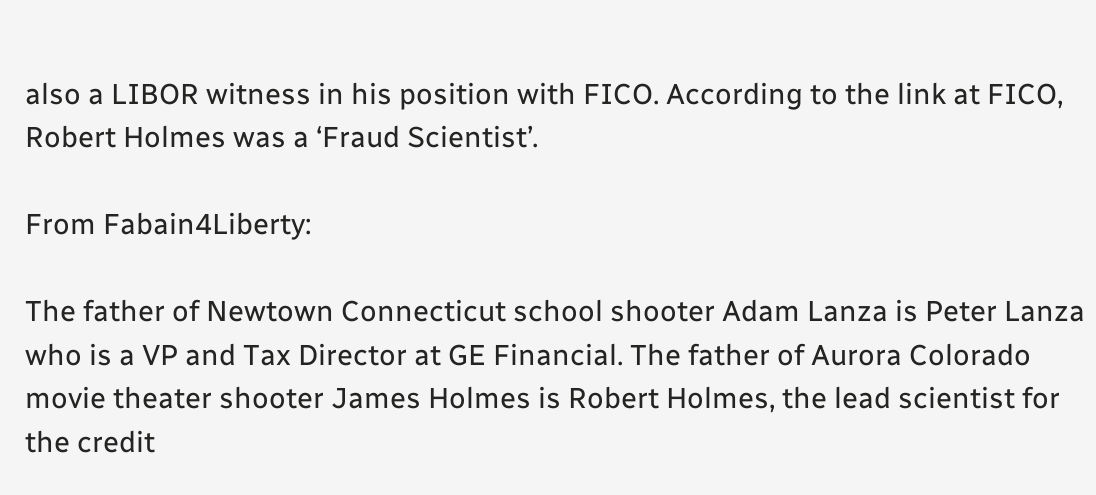also a LIBOR witness in his position with FICO. According to the link at FICO, Robert Holmes was a ‘Fraud Scientist’.

From Fabain4Liberty:

The father of Newtown Connecticut school shooter Adam Lanza is Peter Lanza who is a VP and Tax Director at GE Financial. The father of Aurora Colorado movie theater shooter James Holmes is Robert Holmes, the lead scientist for the credit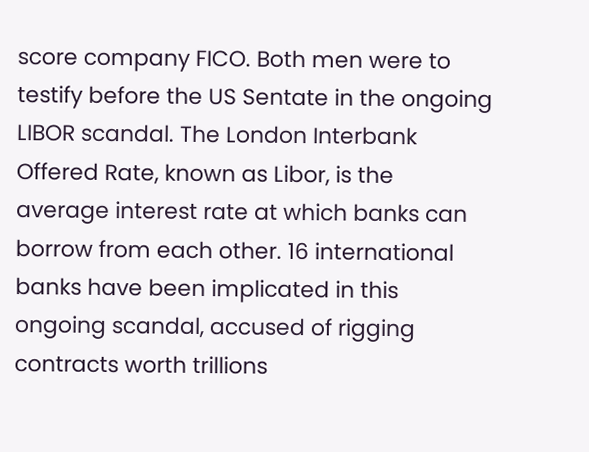score company FICO. Both men were to testify before the US Sentate in the ongoing LIBOR scandal. The London Interbank Offered Rate, known as Libor, is the average interest rate at which banks can borrow from each other. 16 international banks have been implicated in this ongoing scandal, accused of rigging contracts worth trillions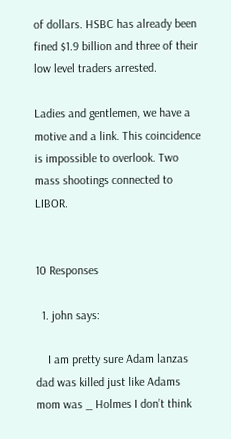of dollars. HSBC has already been fined $1.9 billion and three of their low level traders arrested.

Ladies and gentlemen, we have a motive and a link. This coincidence is impossible to overlook. Two mass shootings connected to LIBOR.


10 Responses

  1. john says:

    I am pretty sure Adam lanzas dad was killed just like Adams mom was _ Holmes I don’t think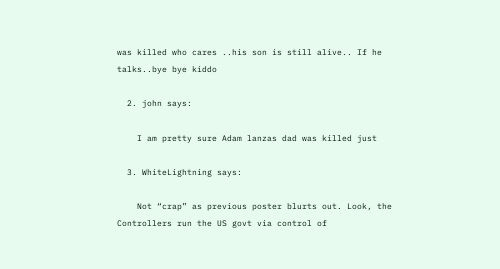was killed who cares ..his son is still alive.. If he talks..bye bye kiddo

  2. john says:

    I am pretty sure Adam lanzas dad was killed just

  3. WhiteLightning says:

    Not “crap” as previous poster blurts out. Look, the Controllers run the US govt via control of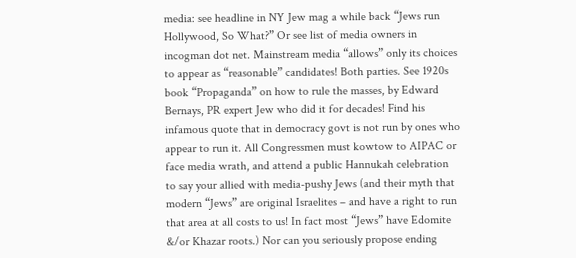media: see headline in NY Jew mag a while back “Jews run Hollywood, So What?” Or see list of media owners in incogman dot net. Mainstream media “allows” only its choices to appear as “reasonable” candidates! Both parties. See 1920s book “Propaganda” on how to rule the masses, by Edward Bernays, PR expert Jew who did it for decades! Find his infamous quote that in democracy govt is not run by ones who appear to run it. All Congressmen must kowtow to AIPAC or face media wrath, and attend a public Hannukah celebration to say your allied with media-pushy Jews (and their myth that modern “Jews” are original Israelites – and have a right to run that area at all costs to us! In fact most “Jews” have Edomite &/or Khazar roots.) Nor can you seriously propose ending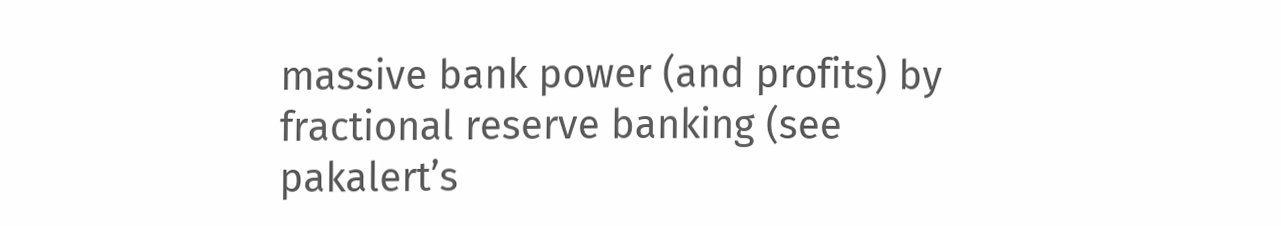massive bank power (and profits) by fractional reserve banking (see pakalert’s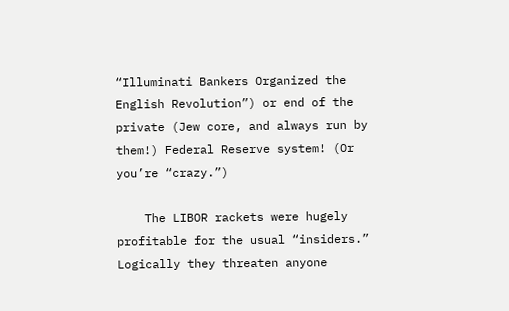“Illuminati Bankers Organized the English Revolution”) or end of the private (Jew core, and always run by them!) Federal Reserve system! (Or you’re “crazy.”)

    The LIBOR rackets were hugely profitable for the usual “insiders.” Logically they threaten anyone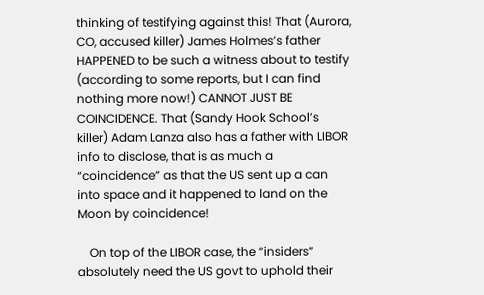thinking of testifying against this! That (Aurora, CO, accused killer) James Holmes’s father HAPPENED to be such a witness about to testify (according to some reports, but I can find nothing more now!) CANNOT JUST BE COINCIDENCE. That (Sandy Hook School’s killer) Adam Lanza also has a father with LIBOR info to disclose, that is as much a “coincidence” as that the US sent up a can into space and it happened to land on the Moon by coincidence!

    On top of the LIBOR case, the “insiders” absolutely need the US govt to uphold their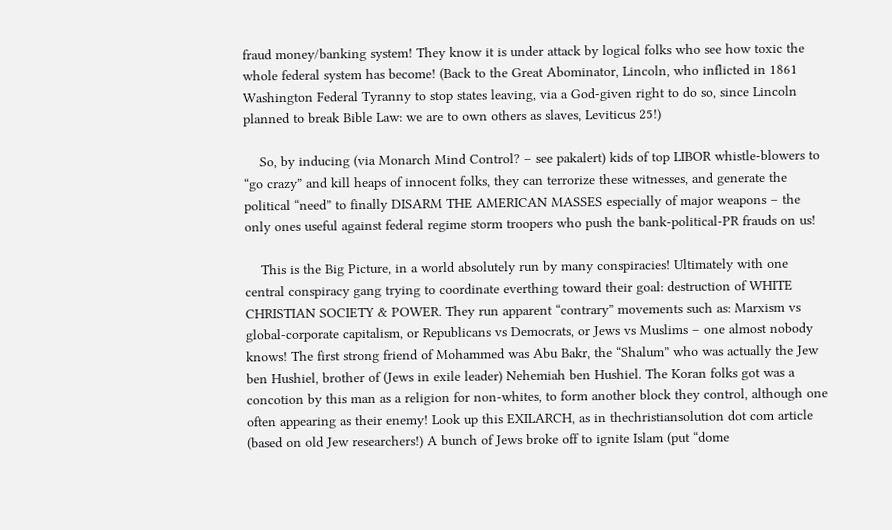fraud money/banking system! They know it is under attack by logical folks who see how toxic the whole federal system has become! (Back to the Great Abominator, Lincoln, who inflicted in 1861 Washington Federal Tyranny to stop states leaving, via a God-given right to do so, since Lincoln planned to break Bible Law: we are to own others as slaves, Leviticus 25!)

    So, by inducing (via Monarch Mind Control? – see pakalert) kids of top LIBOR whistle-blowers to “go crazy” and kill heaps of innocent folks, they can terrorize these witnesses, and generate the political “need” to finally DISARM THE AMERICAN MASSES especially of major weapons – the only ones useful against federal regime storm troopers who push the bank-political-PR frauds on us!

    This is the Big Picture, in a world absolutely run by many conspiracies! Ultimately with one central conspiracy gang trying to coordinate everthing toward their goal: destruction of WHITE CHRISTIAN SOCIETY & POWER. They run apparent “contrary” movements such as: Marxism vs global-corporate capitalism, or Republicans vs Democrats, or Jews vs Muslims – one almost nobody knows! The first strong friend of Mohammed was Abu Bakr, the “Shalum” who was actually the Jew ben Hushiel, brother of (Jews in exile leader) Nehemiah ben Hushiel. The Koran folks got was a concotion by this man as a religion for non-whites, to form another block they control, although one often appearing as their enemy! Look up this EXILARCH, as in thechristiansolution dot com article (based on old Jew researchers!) A bunch of Jews broke off to ignite Islam (put “dome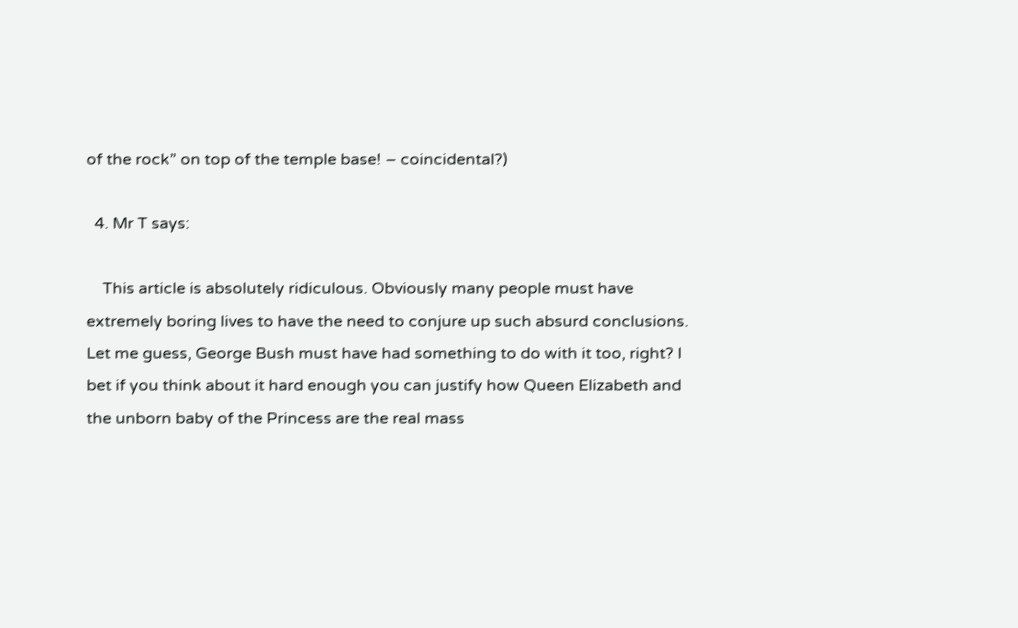of the rock” on top of the temple base! – coincidental?)

  4. Mr T says:

    This article is absolutely ridiculous. Obviously many people must have extremely boring lives to have the need to conjure up such absurd conclusions. Let me guess, George Bush must have had something to do with it too, right? I bet if you think about it hard enough you can justify how Queen Elizabeth and the unborn baby of the Princess are the real mass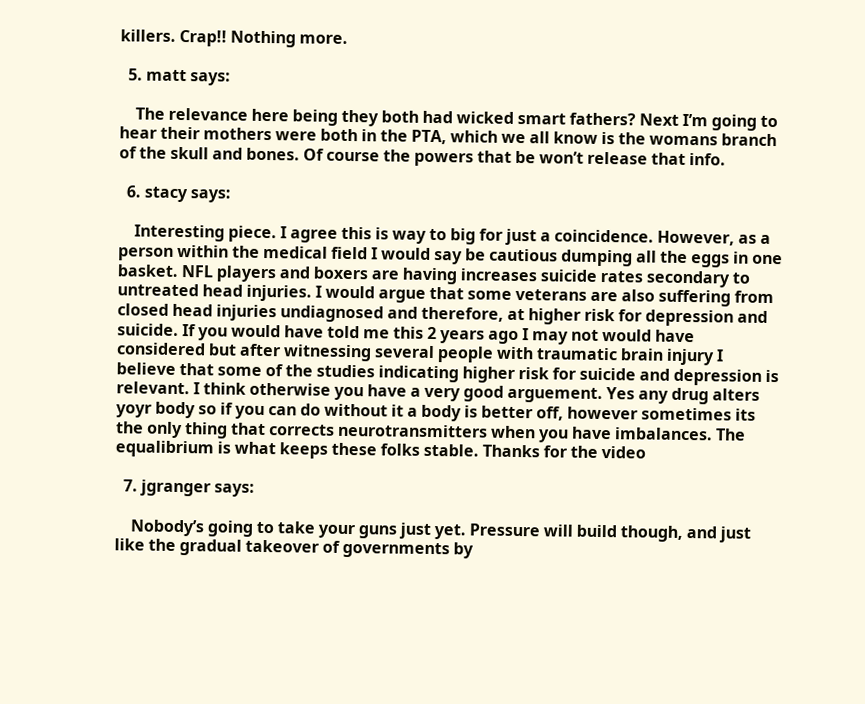killers. Crap!! Nothing more.

  5. matt says:

    The relevance here being they both had wicked smart fathers? Next I’m going to hear their mothers were both in the PTA, which we all know is the womans branch of the skull and bones. Of course the powers that be won’t release that info.

  6. stacy says:

    Interesting piece. I agree this is way to big for just a coincidence. However, as a person within the medical field I would say be cautious dumping all the eggs in one basket. NFL players and boxers are having increases suicide rates secondary to untreated head injuries. I would argue that some veterans are also suffering from closed head injuries undiagnosed and therefore, at higher risk for depression and suicide. If you would have told me this 2 years ago I may not would have considered but after witnessing several people with traumatic brain injury I believe that some of the studies indicating higher risk for suicide and depression is relevant. I think otherwise you have a very good arguement. Yes any drug alters yoyr body so if you can do without it a body is better off, however sometimes its the only thing that corrects neurotransmitters when you have imbalances. The equalibrium is what keeps these folks stable. Thanks for the video

  7. jgranger says:

    Nobody’s going to take your guns just yet. Pressure will build though, and just like the gradual takeover of governments by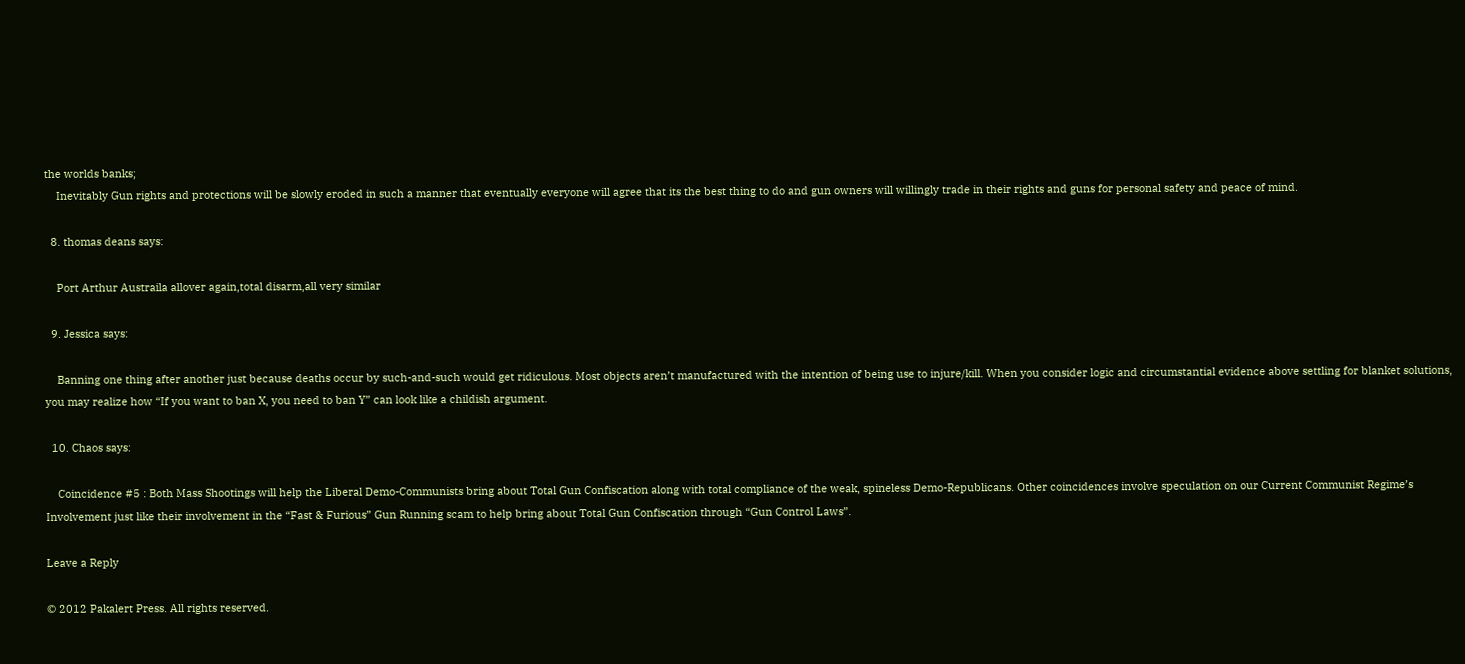the worlds banks;
    Inevitably Gun rights and protections will be slowly eroded in such a manner that eventually everyone will agree that its the best thing to do and gun owners will willingly trade in their rights and guns for personal safety and peace of mind.

  8. thomas deans says:

    Port Arthur Austraila allover again,total disarm,all very similar

  9. Jessica says:

    Banning one thing after another just because deaths occur by such-and-such would get ridiculous. Most objects aren’t manufactured with the intention of being use to injure/kill. When you consider logic and circumstantial evidence above settling for blanket solutions, you may realize how “If you want to ban X, you need to ban Y” can look like a childish argument.

  10. Chaos says:

    Coincidence #5 : Both Mass Shootings will help the Liberal Demo-Communists bring about Total Gun Confiscation along with total compliance of the weak, spineless Demo-Republicans. Other coincidences involve speculation on our Current Communist Regime’s Involvement just like their involvement in the “Fast & Furious” Gun Running scam to help bring about Total Gun Confiscation through “Gun Control Laws”.

Leave a Reply

© 2012 Pakalert Press. All rights reserved.